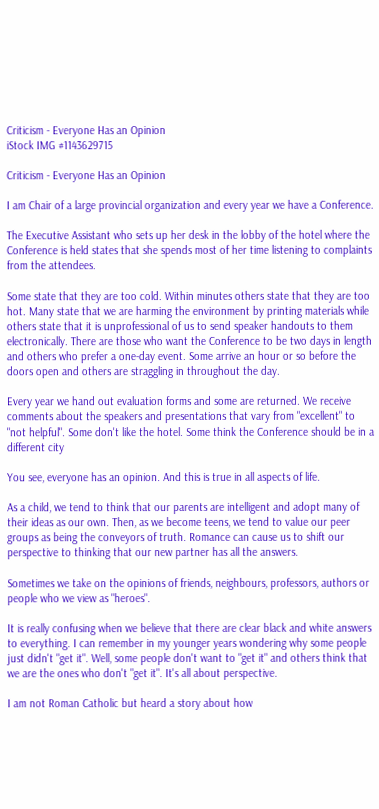Criticism - Everyone Has an Opinion
iStock IMG #1143629715

Criticism - Everyone Has an Opinion

I am Chair of a large provincial organization and every year we have a Conference.

The Executive Assistant who sets up her desk in the lobby of the hotel where the Conference is held states that she spends most of her time listening to complaints from the attendees.

Some state that they are too cold. Within minutes others state that they are too hot. Many state that we are harming the environment by printing materials while others state that it is unprofessional of us to send speaker handouts to them electronically. There are those who want the Conference to be two days in length and others who prefer a one-day event. Some arrive an hour or so before the doors open and others are straggling in throughout the day.

Every year we hand out evaluation forms and some are returned. We receive comments about the speakers and presentations that vary from "excellent" to "not helpful". Some don't like the hotel. Some think the Conference should be in a different city

You see, everyone has an opinion. And this is true in all aspects of life.

As a child, we tend to think that our parents are intelligent and adopt many of their ideas as our own. Then, as we become teens, we tend to value our peer groups as being the conveyors of truth. Romance can cause us to shift our perspective to thinking that our new partner has all the answers.

Sometimes we take on the opinions of friends, neighbours, professors, authors or people who we view as "heroes".

It is really confusing when we believe that there are clear black and white answers to everything. I can remember in my younger years wondering why some people just didn't "get it". Well, some people don't want to "get it" and others think that we are the ones who don't "get it". It's all about perspective.

I am not Roman Catholic but heard a story about how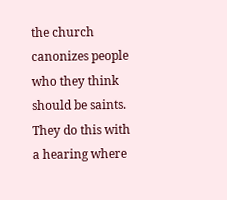the church canonizes people who they think should be saints. They do this with a hearing where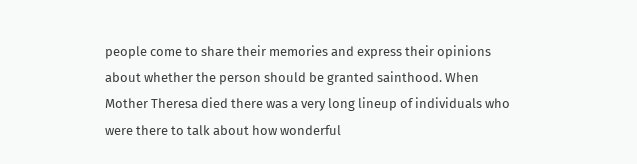people come to share their memories and express their opinions about whether the person should be granted sainthood. When Mother Theresa died there was a very long lineup of individuals who were there to talk about how wonderful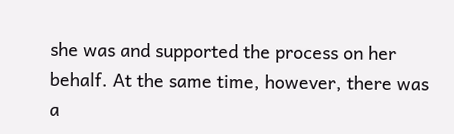she was and supported the process on her behalf. At the same time, however, there was a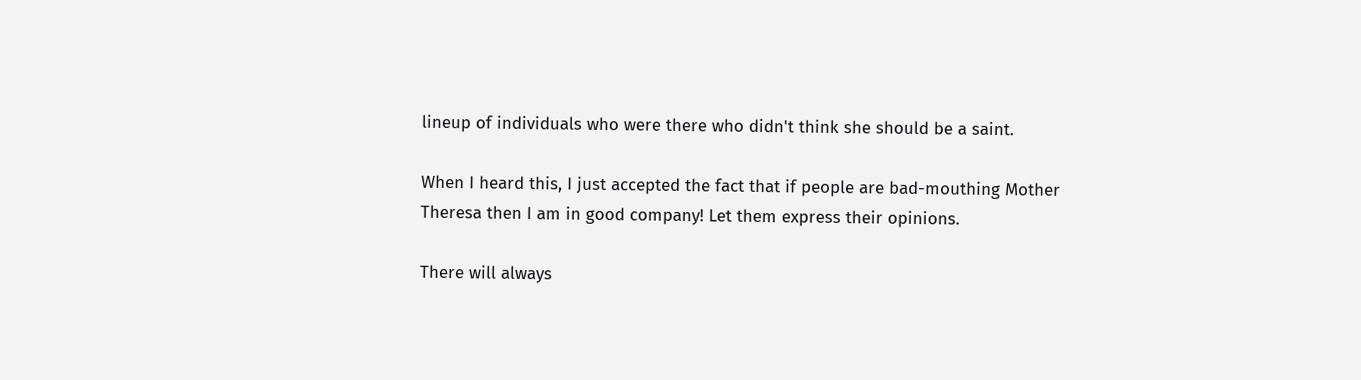lineup of individuals who were there who didn't think she should be a saint.

When I heard this, I just accepted the fact that if people are bad-mouthing Mother Theresa then I am in good company! Let them express their opinions.

There will always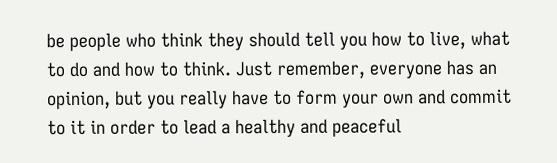be people who think they should tell you how to live, what to do and how to think. Just remember, everyone has an opinion, but you really have to form your own and commit to it in order to lead a healthy and peaceful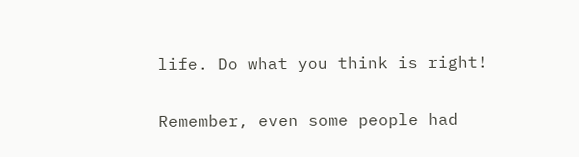life. Do what you think is right!

Remember, even some people had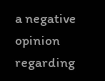a negative opinion regarding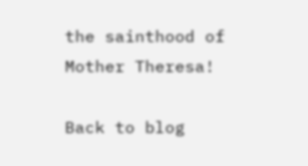the sainthood of Mother Theresa!

Back to blog